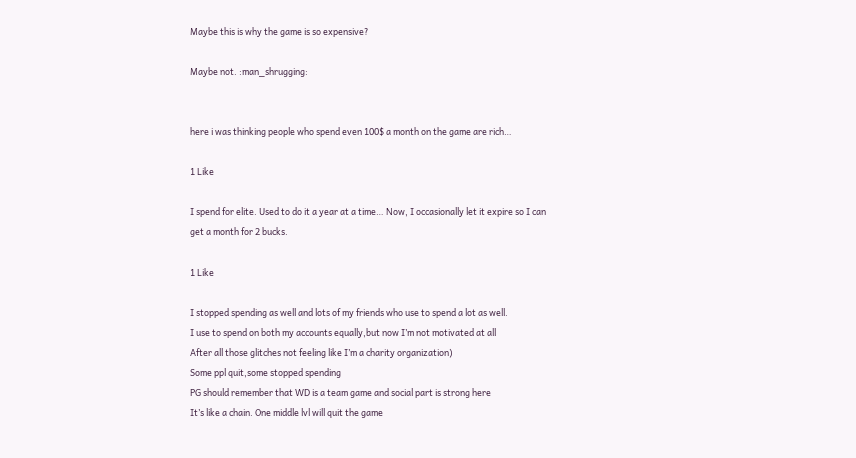Maybe this is why the game is so expensive?

Maybe not. :man_shrugging:


here i was thinking people who spend even 100$ a month on the game are rich…

1 Like

I spend for elite. Used to do it a year at a time… Now, I occasionally let it expire so I can get a month for 2 bucks.

1 Like

I stopped spending as well and lots of my friends who use to spend a lot as well.
I use to spend on both my accounts equally,but now I’m not motivated at all
After all those glitches not feeling like I’m a charity organization)
Some ppl quit,some stopped spending
PG should remember that WD is a team game and social part is strong here
It’s like a chain. One middle lvl will quit the game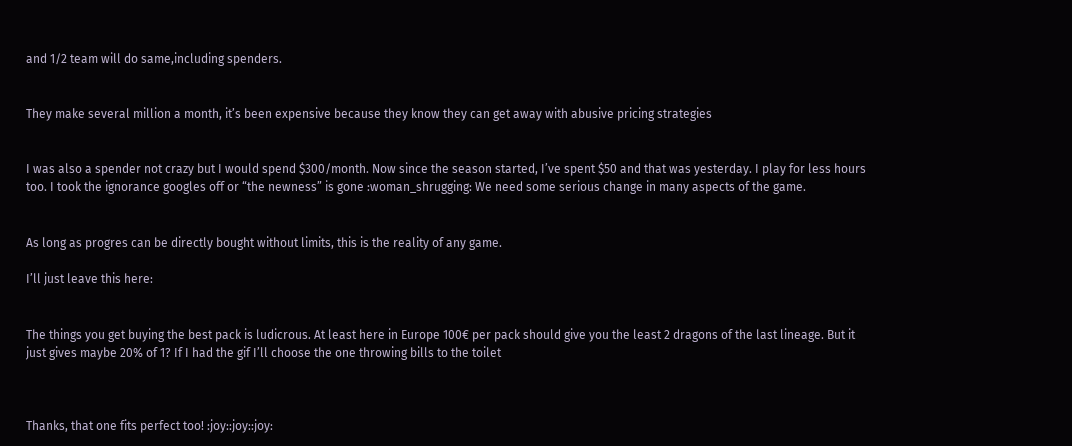and 1/2 team will do same,including spenders.


They make several million a month, it’s been expensive because they know they can get away with abusive pricing strategies


I was also a spender not crazy but I would spend $300/month. Now since the season started, I’ve spent $50 and that was yesterday. I play for less hours too. I took the ignorance googles off or “the newness” is gone :woman_shrugging: We need some serious change in many aspects of the game.


As long as progres can be directly bought without limits, this is the reality of any game.

I’ll just leave this here:


The things you get buying the best pack is ludicrous. At least here in Europe 100€ per pack should give you the least 2 dragons of the last lineage. But it just gives maybe 20% of 1? If I had the gif I’ll choose the one throwing bills to the toilet



Thanks, that one fits perfect too! :joy::joy::joy: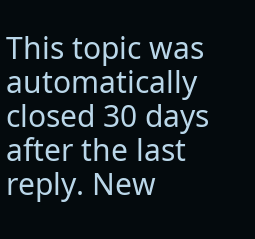This topic was automatically closed 30 days after the last reply. New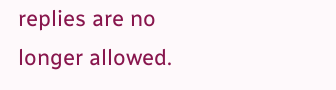replies are no longer allowed.